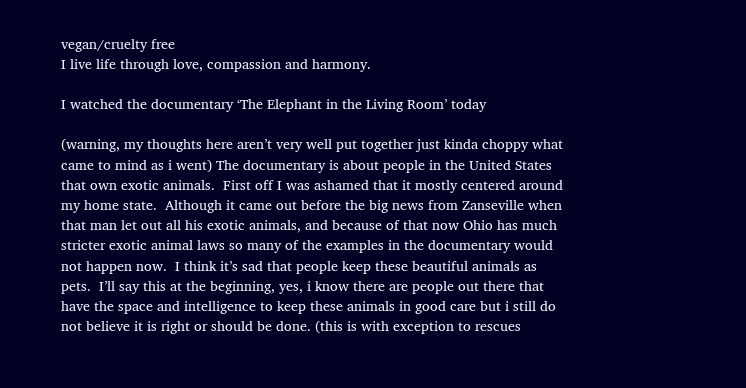vegan/cruelty free
I live life through love, compassion and harmony.

I watched the documentary ‘The Elephant in the Living Room’ today

(warning, my thoughts here aren’t very well put together just kinda choppy what came to mind as i went) The documentary is about people in the United States that own exotic animals.  First off I was ashamed that it mostly centered around my home state.  Although it came out before the big news from Zanseville when that man let out all his exotic animals, and because of that now Ohio has much stricter exotic animal laws so many of the examples in the documentary would not happen now.  I think it’s sad that people keep these beautiful animals as pets.  I’ll say this at the beginning, yes, i know there are people out there that have the space and intelligence to keep these animals in good care but i still do not believe it is right or should be done. (this is with exception to rescues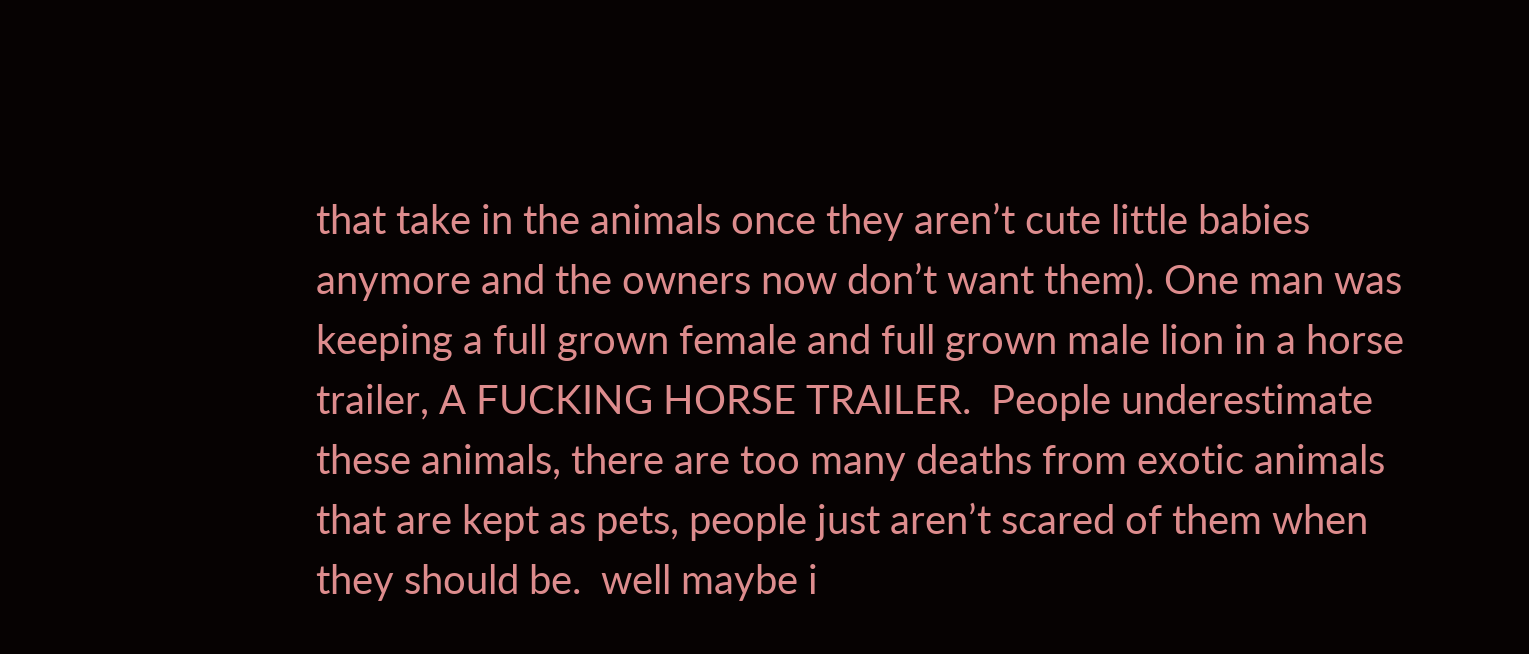that take in the animals once they aren’t cute little babies anymore and the owners now don’t want them). One man was keeping a full grown female and full grown male lion in a horse trailer, A FUCKING HORSE TRAILER.  People underestimate these animals, there are too many deaths from exotic animals that are kept as pets, people just aren’t scared of them when they should be.  well maybe i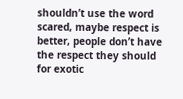shouldn’t use the word scared, maybe respect is better, people don’t have the respect they should for exotic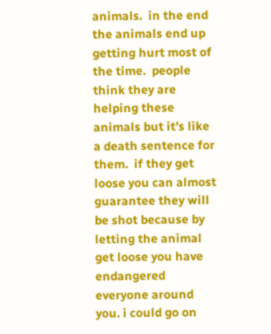animals.  in the end the animals end up getting hurt most of the time.  people think they are helping these animals but it’s like a death sentence for them.  if they get loose you can almost guarantee they will be shot because by letting the animal get loose you have endangered everyone around you. i could go on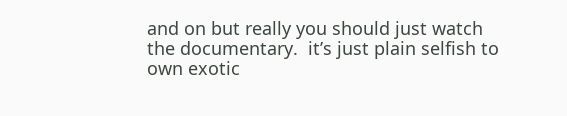and on but really you should just watch the documentary.  it’s just plain selfish to own exotic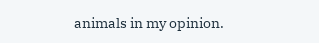animals in my opinion.